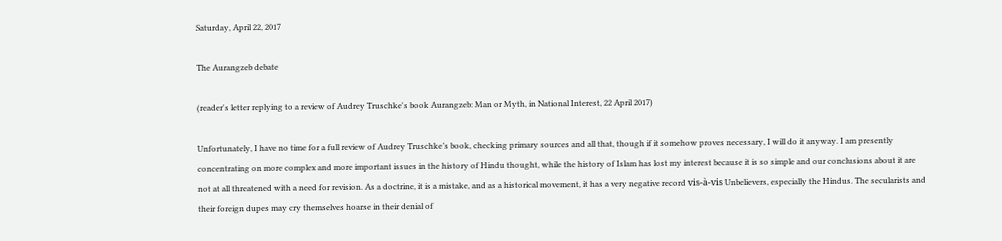Saturday, April 22, 2017

The Aurangzeb debate

(reader's letter replying to a review of Audrey Truschke's book Aurangzeb: Man or Myth, in National Interest, 22 April 2017)

Unfortunately, I have no time for a full review of Audrey Truschke’s book, checking primary sources and all that, though if it somehow proves necessary, I will do it anyway. I am presently concentrating on more complex and more important issues in the history of Hindu thought, while the history of Islam has lost my interest because it is so simple and our conclusions about it are not at all threatened with a need for revision. As a doctrine, it is a mistake, and as a historical movement, it has a very negative record vis-à-vis Unbelievers, especially the Hindus. The secularists and their foreign dupes may cry themselves hoarse in their denial of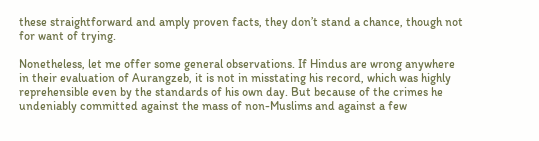these straightforward and amply proven facts, they don’t stand a chance, though not for want of trying.

Nonetheless, let me offer some general observations. If Hindus are wrong anywhere in their evaluation of Aurangzeb, it is not in misstating his record, which was highly reprehensible even by the standards of his own day. But because of the crimes he undeniably committed against the mass of non-Muslims and against a few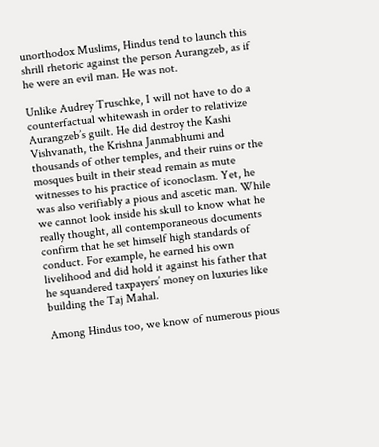unorthodox Muslims, Hindus tend to launch this shrill rhetoric against the person Aurangzeb, as if he were an evil man. He was not.

Unlike Audrey Truschke, I will not have to do a counterfactual whitewash in order to relativize Aurangzeb’s guilt. He did destroy the Kashi Vishvanath, the Krishna Janmabhumi and thousands of other temples, and their ruins or the mosques built in their stead remain as mute witnesses to his practice of iconoclasm. Yet, he was also verifiably a pious and ascetic man. While we cannot look inside his skull to know what he really thought, all contemporaneous documents confirm that he set himself high standards of conduct. For example, he earned his own livelihood and did hold it against his father that he squandered taxpayers’ money on luxuries like building the Taj Mahal.

Among Hindus too, we know of numerous pious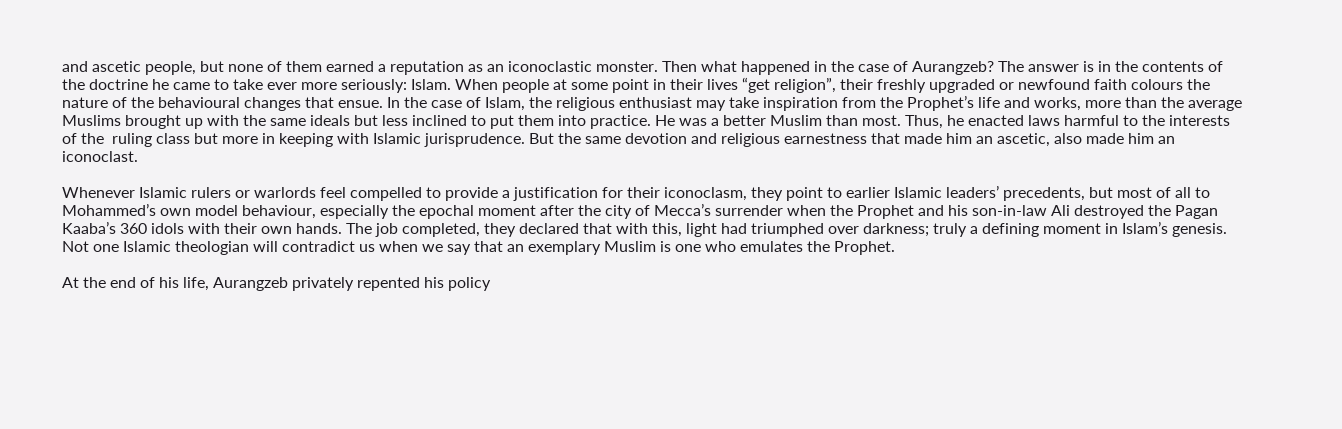and ascetic people, but none of them earned a reputation as an iconoclastic monster. Then what happened in the case of Aurangzeb? The answer is in the contents of the doctrine he came to take ever more seriously: Islam. When people at some point in their lives “get religion”, their freshly upgraded or newfound faith colours the nature of the behavioural changes that ensue. In the case of Islam, the religious enthusiast may take inspiration from the Prophet’s life and works, more than the average Muslims brought up with the same ideals but less inclined to put them into practice. He was a better Muslim than most. Thus, he enacted laws harmful to the interests of the  ruling class but more in keeping with Islamic jurisprudence. But the same devotion and religious earnestness that made him an ascetic, also made him an iconoclast.

Whenever Islamic rulers or warlords feel compelled to provide a justification for their iconoclasm, they point to earlier Islamic leaders’ precedents, but most of all to Mohammed’s own model behaviour, especially the epochal moment after the city of Mecca’s surrender when the Prophet and his son-in-law Ali destroyed the Pagan Kaaba’s 360 idols with their own hands. The job completed, they declared that with this, light had triumphed over darkness; truly a defining moment in Islam’s genesis. Not one Islamic theologian will contradict us when we say that an exemplary Muslim is one who emulates the Prophet.

At the end of his life, Aurangzeb privately repented his policy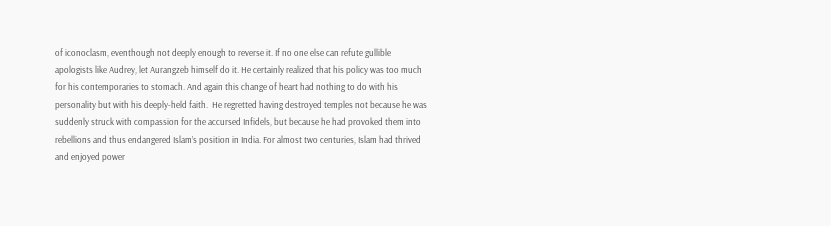of iconoclasm, eventhough not deeply enough to reverse it. If no one else can refute gullible apologists like Audrey, let Aurangzeb himself do it. He certainly realized that his policy was too much for his contemporaries to stomach. And again this change of heart had nothing to do with his personality but with his deeply-held faith.  He regretted having destroyed temples not because he was suddenly struck with compassion for the accursed Infidels, but because he had provoked them into rebellions and thus endangered Islam’s position in India. For almost two centuries, Islam had thrived and enjoyed power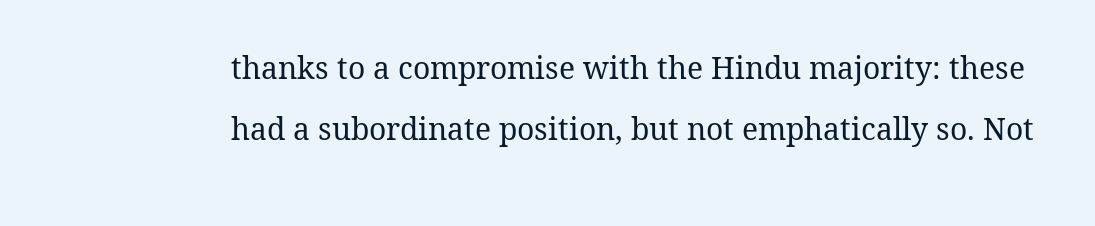thanks to a compromise with the Hindu majority: these had a subordinate position, but not emphatically so. Not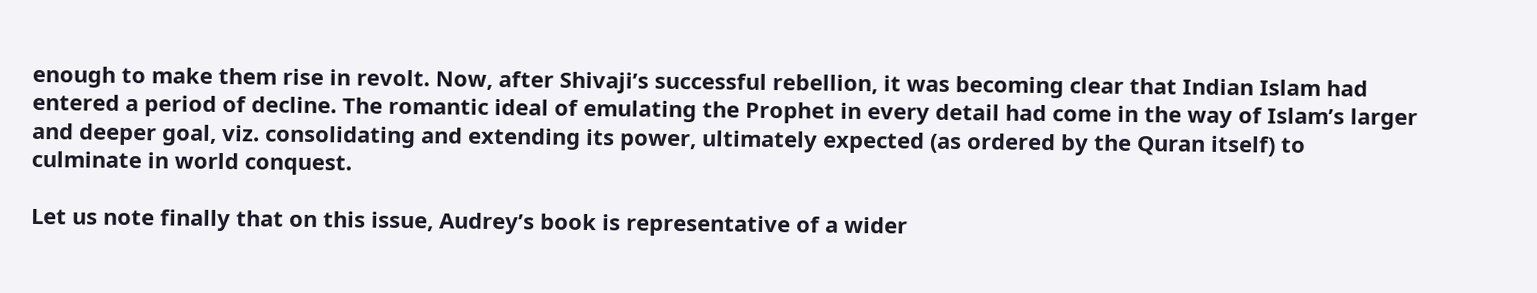enough to make them rise in revolt. Now, after Shivaji’s successful rebellion, it was becoming clear that Indian Islam had entered a period of decline. The romantic ideal of emulating the Prophet in every detail had come in the way of Islam’s larger and deeper goal, viz. consolidating and extending its power, ultimately expected (as ordered by the Quran itself) to culminate in world conquest.

Let us note finally that on this issue, Audrey’s book is representative of a wider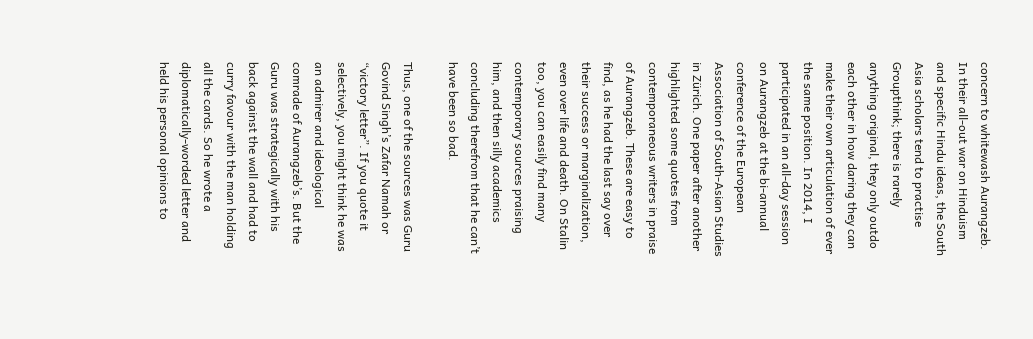concern to whitewash Aurangzeb. In their all-out war on Hinduism and specific Hindu ideas, the South Asia scholars tend to practise Groupthink; there is rarely anything original, they only outdo each other in how daring they can make their own articulation of ever the same position. In 2014, I participated in an all-day session on Aurangzeb at the bi-annual conference of the European Association of South-Asian Studies in Zürich. One paper after another highlighted some quotes from contemporaneous writers in praise of Aurangzeb. These are easy to find, as he had the last say over their success or marginalization, even over life and death. On Stalin too, you can easily find many contemporary sources praising him, and then silly academics concluding therefrom that he can’t have been so bad.

Thus, one of the sources was Guru Govind Singh’s Zafar Namah or “victory letter”. If you quote it selectively, you might think he was an admirer and ideological comrade of Aurangzeb’s. But the Guru was strategically with his back against the wall and had to curry favour with the man holding all the cards. So he wrote a diplomatically-worded letter and held his personal opinions to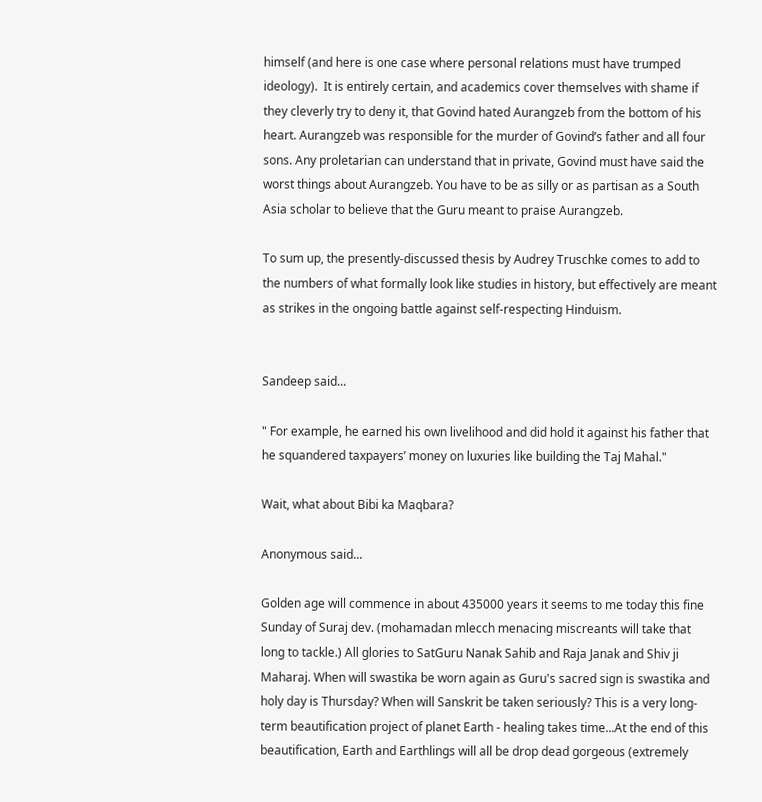himself (and here is one case where personal relations must have trumped ideology).  It is entirely certain, and academics cover themselves with shame if they cleverly try to deny it, that Govind hated Aurangzeb from the bottom of his heart. Aurangzeb was responsible for the murder of Govind’s father and all four sons. Any proletarian can understand that in private, Govind must have said the worst things about Aurangzeb. You have to be as silly or as partisan as a South Asia scholar to believe that the Guru meant to praise Aurangzeb.

To sum up, the presently-discussed thesis by Audrey Truschke comes to add to the numbers of what formally look like studies in history, but effectively are meant as strikes in the ongoing battle against self-respecting Hinduism.


Sandeep said...

" For example, he earned his own livelihood and did hold it against his father that he squandered taxpayers’ money on luxuries like building the Taj Mahal."

Wait, what about Bibi ka Maqbara?

Anonymous said...

Golden age will commence in about 435000 years it seems to me today this fine Sunday of Suraj dev. (mohamadan mlecch menacing miscreants will take that long to tackle.) All glories to SatGuru Nanak Sahib and Raja Janak and Shiv ji Maharaj. When will swastika be worn again as Guru's sacred sign is swastika and holy day is Thursday? When will Sanskrit be taken seriously? This is a very long-term beautification project of planet Earth - healing takes time...At the end of this beautification, Earth and Earthlings will all be drop dead gorgeous (extremely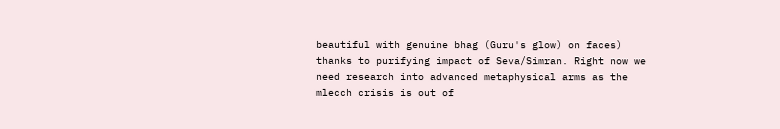beautiful with genuine bhag (Guru's glow) on faces) thanks to purifying impact of Seva/Simran. Right now we need research into advanced metaphysical arms as the mlecch crisis is out of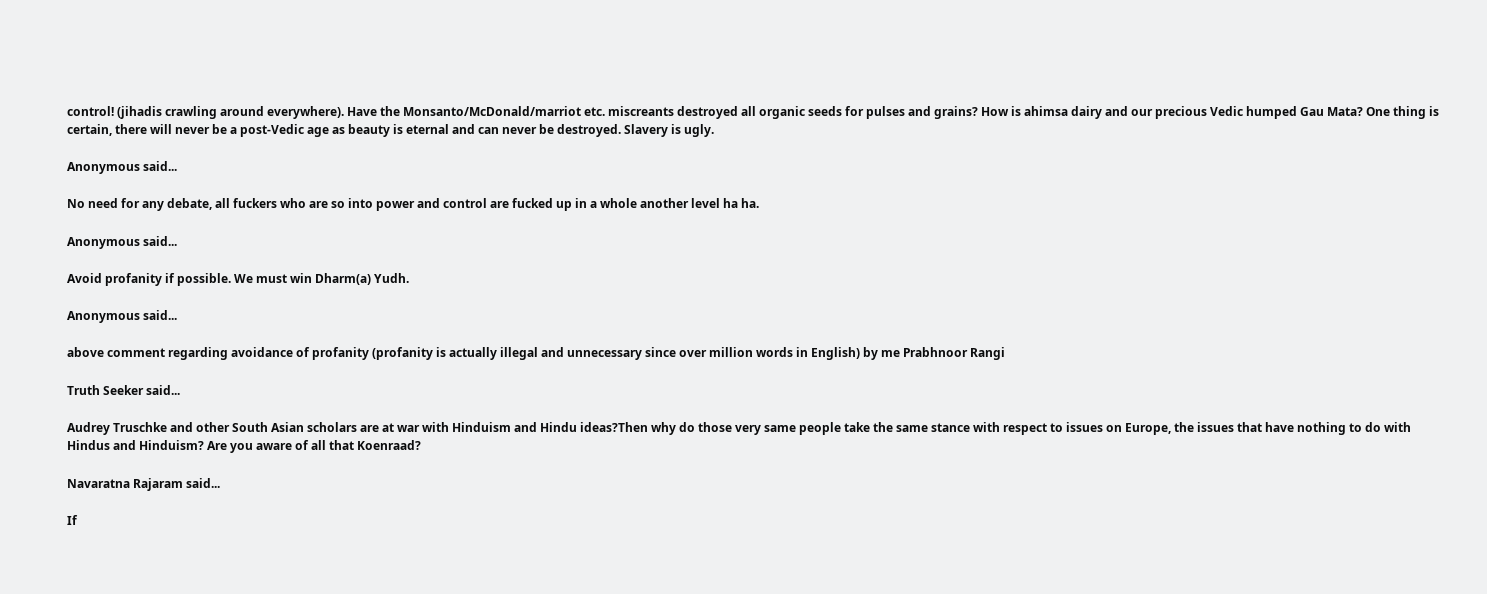control! (jihadis crawling around everywhere). Have the Monsanto/McDonald/marriot etc. miscreants destroyed all organic seeds for pulses and grains? How is ahimsa dairy and our precious Vedic humped Gau Mata? One thing is certain, there will never be a post-Vedic age as beauty is eternal and can never be destroyed. Slavery is ugly.

Anonymous said...

No need for any debate, all fuckers who are so into power and control are fucked up in a whole another level ha ha.

Anonymous said...

Avoid profanity if possible. We must win Dharm(a) Yudh.

Anonymous said...

above comment regarding avoidance of profanity (profanity is actually illegal and unnecessary since over million words in English) by me Prabhnoor Rangi

Truth Seeker said...

Audrey Truschke and other South Asian scholars are at war with Hinduism and Hindu ideas?Then why do those very same people take the same stance with respect to issues on Europe, the issues that have nothing to do with Hindus and Hinduism? Are you aware of all that Koenraad?

Navaratna Rajaram said...

If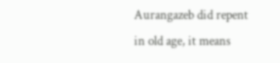Aurangazeb did repent in old age, it means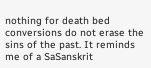nothing for death bed conversions do not erase the sins of the past. It reminds me of a SaSanskrit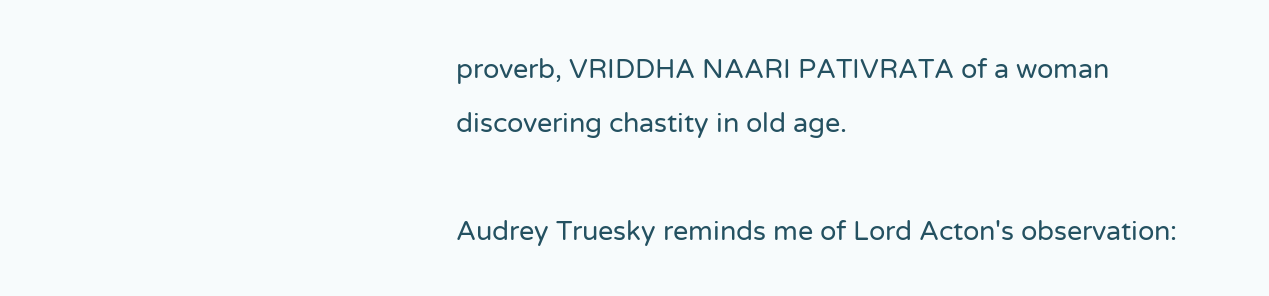proverb, VRIDDHA NAARI PATIVRATA of a woman discovering chastity in old age.

Audrey Truesky reminds me of Lord Acton's observation: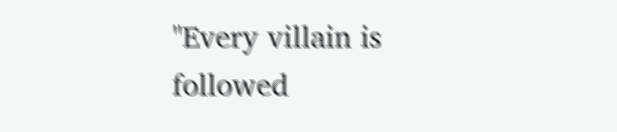"Every villain is followed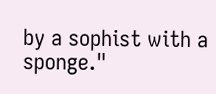by a sophist with a sponge."